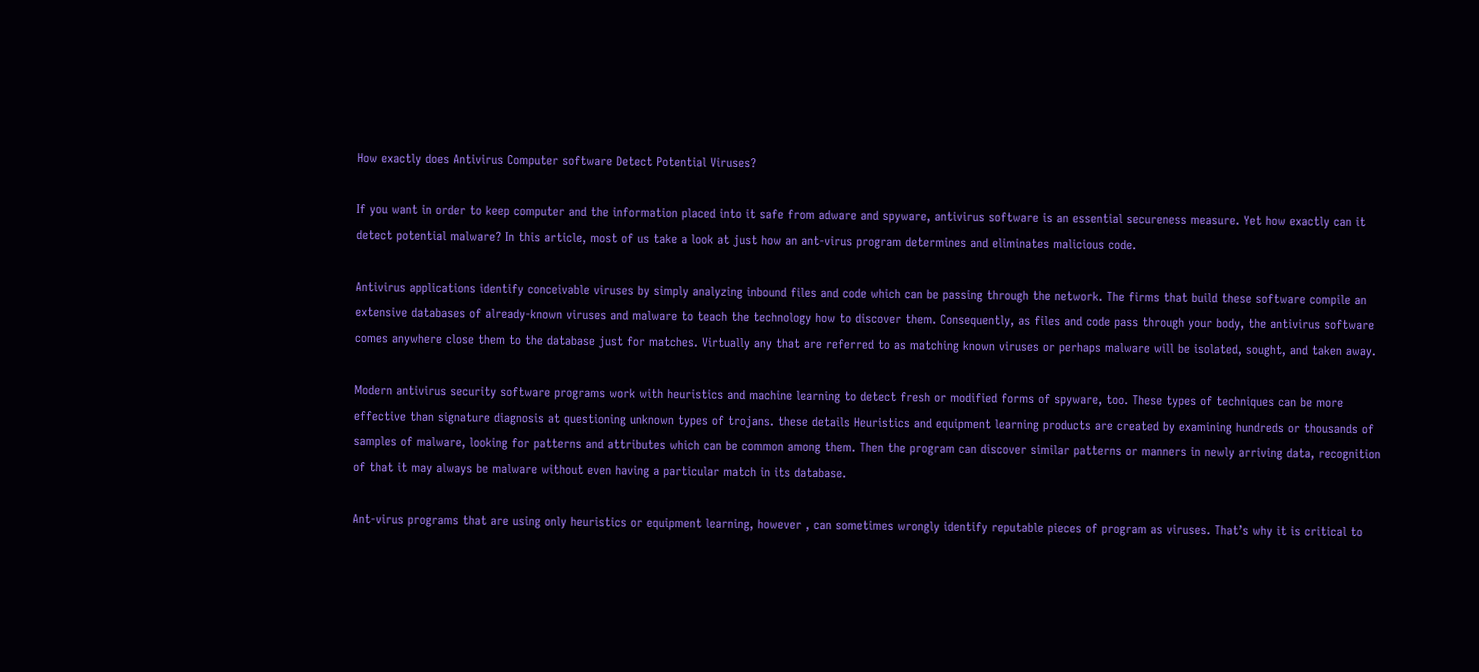How exactly does Antivirus Computer software Detect Potential Viruses?

If you want in order to keep computer and the information placed into it safe from adware and spyware, antivirus software is an essential secureness measure. Yet how exactly can it detect potential malware? In this article, most of us take a look at just how an ant-virus program determines and eliminates malicious code.

Antivirus applications identify conceivable viruses by simply analyzing inbound files and code which can be passing through the network. The firms that build these software compile an extensive databases of already-known viruses and malware to teach the technology how to discover them. Consequently, as files and code pass through your body, the antivirus software comes anywhere close them to the database just for matches. Virtually any that are referred to as matching known viruses or perhaps malware will be isolated, sought, and taken away.

Modern antivirus security software programs work with heuristics and machine learning to detect fresh or modified forms of spyware, too. These types of techniques can be more effective than signature diagnosis at questioning unknown types of trojans. these details Heuristics and equipment learning products are created by examining hundreds or thousands of samples of malware, looking for patterns and attributes which can be common among them. Then the program can discover similar patterns or manners in newly arriving data, recognition of that it may always be malware without even having a particular match in its database.

Ant-virus programs that are using only heuristics or equipment learning, however , can sometimes wrongly identify reputable pieces of program as viruses. That’s why it is critical to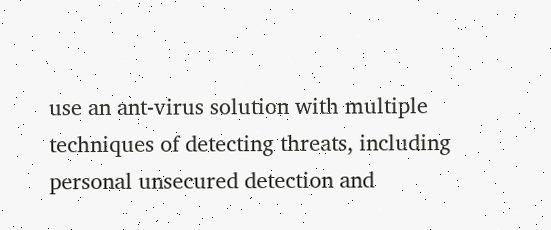use an ant-virus solution with multiple techniques of detecting threats, including personal unsecured detection and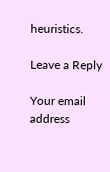heuristics.

Leave a Reply

Your email address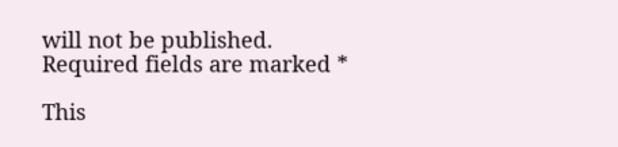will not be published. Required fields are marked *

This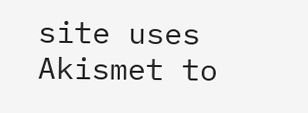site uses Akismet to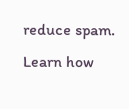reduce spam. Learn how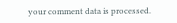your comment data is processed.